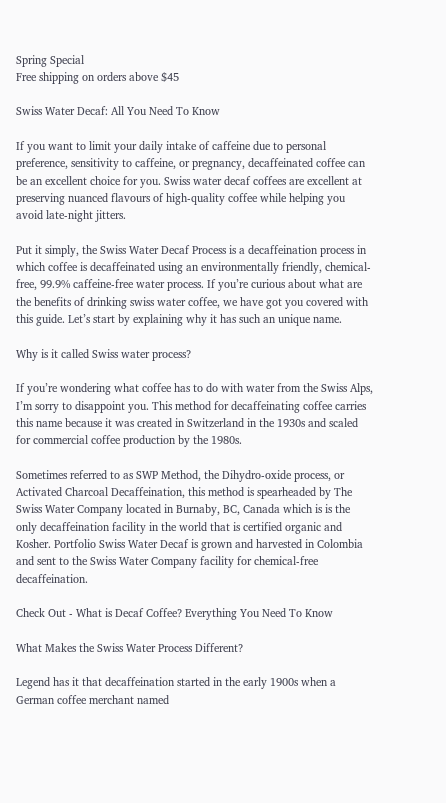Spring Special
Free shipping on orders above $45

Swiss Water Decaf: All You Need To Know

If you want to limit your daily intake of caffeine due to personal preference, sensitivity to caffeine, or pregnancy, decaffeinated coffee can be an excellent choice for you. Swiss water decaf coffees are excellent at preserving nuanced flavours of high-quality coffee while helping you avoid late-night jitters.

Put it simply, the Swiss Water Decaf Process is a decaffeination process in which coffee is decaffeinated using an environmentally friendly, chemical-free, 99.9% caffeine-free water process. If you’re curious about what are the benefits of drinking swiss water coffee, we have got you covered with this guide. Let’s start by explaining why it has such an unique name.

Why is it called Swiss water process?

If you’re wondering what coffee has to do with water from the Swiss Alps, I’m sorry to disappoint you. This method for decaffeinating coffee carries this name because it was created in Switzerland in the 1930s and scaled for commercial coffee production by the 1980s.

Sometimes referred to as SWP Method, the Dihydro-oxide process, or Activated Charcoal Decaffeination, this method is spearheaded by The Swiss Water Company located in Burnaby, BC, Canada which is is the only decaffeination facility in the world that is certified organic and Kosher. Portfolio Swiss Water Decaf is grown and harvested in Colombia and sent to the Swiss Water Company facility for chemical-free decaffeination.

Check Out - What is Decaf Coffee? Everything You Need To Know

What Makes the Swiss Water Process Different?

Legend has it that decaffeination started in the early 1900s when a German coffee merchant named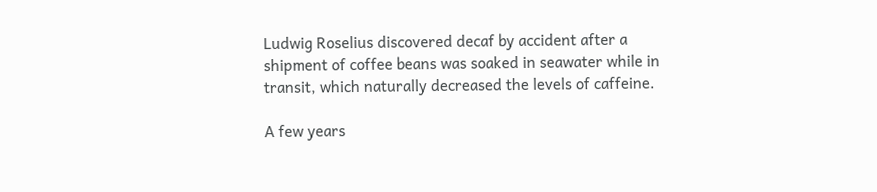Ludwig Roselius discovered decaf by accident after a shipment of coffee beans was soaked in seawater while in transit, which naturally decreased the levels of caffeine.

A few years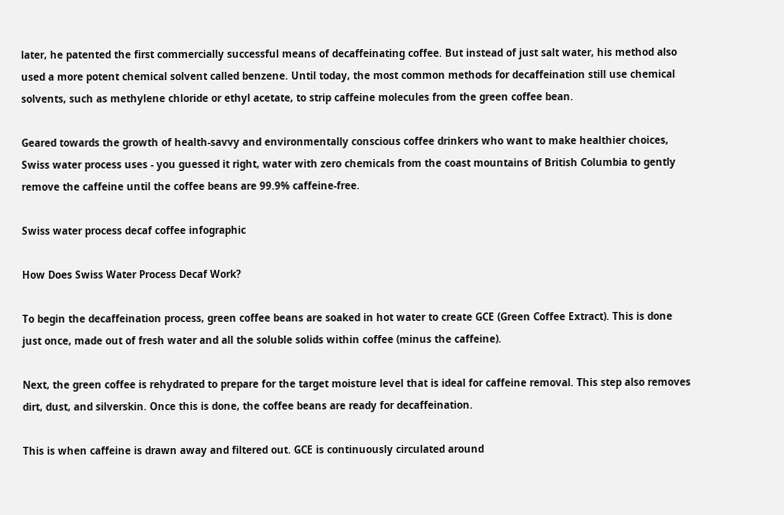later, he patented the first commercially successful means of decaffeinating coffee. But instead of just salt water, his method also used a more potent chemical solvent called benzene. Until today, the most common methods for decaffeination still use chemical solvents, such as methylene chloride or ethyl acetate, to strip caffeine molecules from the green coffee bean.

Geared towards the growth of health-savvy and environmentally conscious coffee drinkers who want to make healthier choices, Swiss water process uses - you guessed it right, water with zero chemicals from the coast mountains of British Columbia to gently remove the caffeine until the coffee beans are 99.9% caffeine-free.

Swiss water process decaf coffee infographic

How Does Swiss Water Process Decaf Work?

To begin the decaffeination process, green coffee beans are soaked in hot water to create GCE (Green Coffee Extract). This is done just once, made out of fresh water and all the soluble solids within coffee (minus the caffeine).

Next, the green coffee is rehydrated to prepare for the target moisture level that is ideal for caffeine removal. This step also removes dirt, dust, and silverskin. Once this is done, the coffee beans are ready for decaffeination.

This is when caffeine is drawn away and filtered out. GCE is continuously circulated around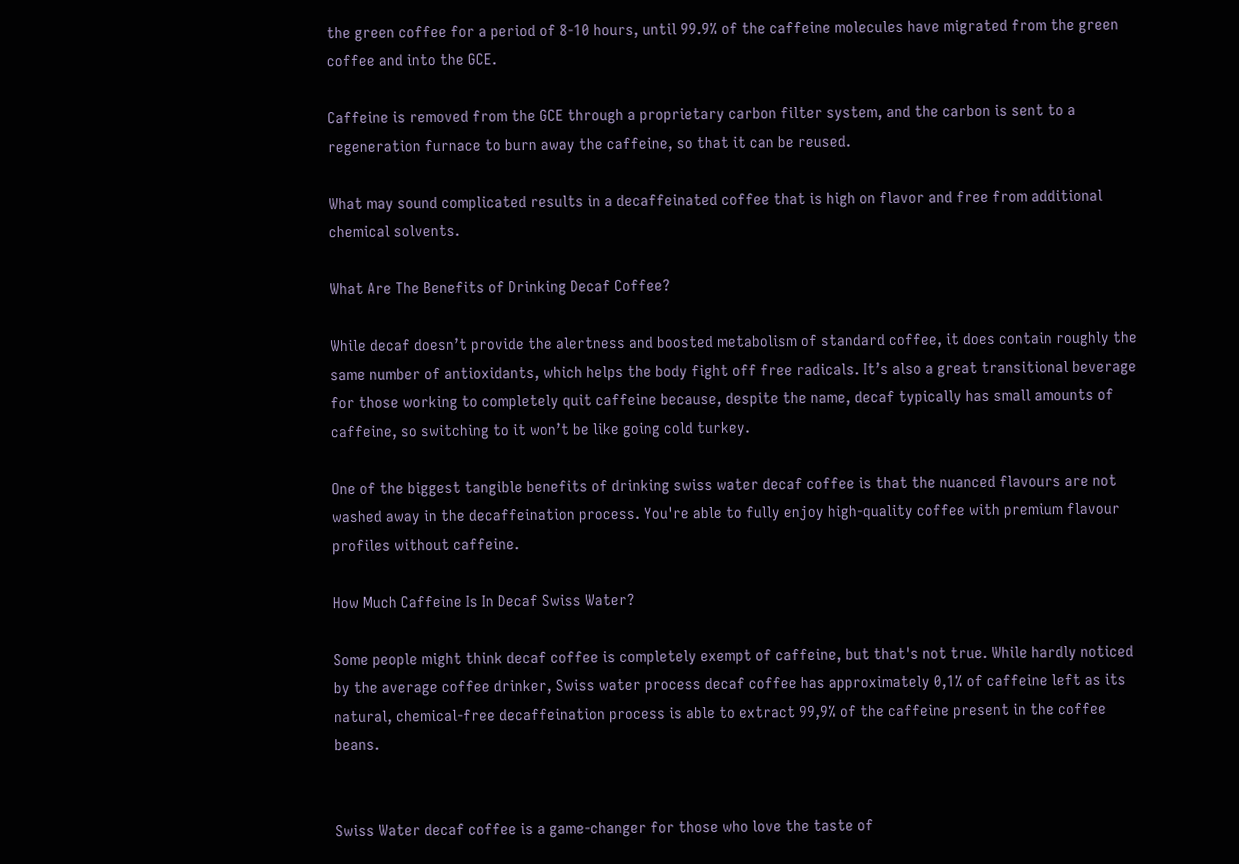the green coffee for a period of 8-10 hours, until 99.9% of the caffeine molecules have migrated from the green coffee and into the GCE.

Caffeine is removed from the GCE through a proprietary carbon filter system, and the carbon is sent to a regeneration furnace to burn away the caffeine, so that it can be reused.

What may sound complicated results in a decaffeinated coffee that is high on flavor and free from additional chemical solvents.

What Are The Benefits of Drinking Decaf Coffee?

While decaf doesn’t provide the alertness and boosted metabolism of standard coffee, it does contain roughly the same number of antioxidants, which helps the body fight off free radicals. It’s also a great transitional beverage for those working to completely quit caffeine because, despite the name, decaf typically has small amounts of caffeine, so switching to it won’t be like going cold turkey.

One of the biggest tangible benefits of drinking swiss water decaf coffee is that the nuanced flavours are not washed away in the decaffeination process. You're able to fully enjoy high-quality coffee with premium flavour profiles without caffeine.

How Much Caffeine Is In Decaf Swiss Water?

Some people might think decaf coffee is completely exempt of caffeine, but that's not true. While hardly noticed by the average coffee drinker, Swiss water process decaf coffee has approximately 0,1% of caffeine left as its natural, chemical-free decaffeination process is able to extract 99,9% of the caffeine present in the coffee beans.


Swiss Water decaf coffee is a game-changer for those who love the taste of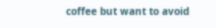coffee but want to avoid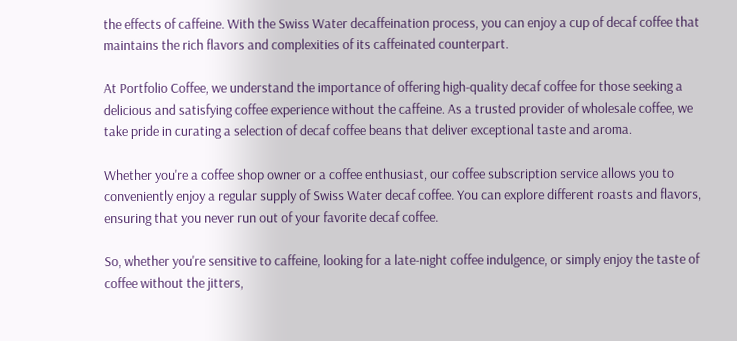the effects of caffeine. With the Swiss Water decaffeination process, you can enjoy a cup of decaf coffee that maintains the rich flavors and complexities of its caffeinated counterpart.

At Portfolio Coffee, we understand the importance of offering high-quality decaf coffee for those seeking a delicious and satisfying coffee experience without the caffeine. As a trusted provider of wholesale coffee, we take pride in curating a selection of decaf coffee beans that deliver exceptional taste and aroma.

Whether you're a coffee shop owner or a coffee enthusiast, our coffee subscription service allows you to conveniently enjoy a regular supply of Swiss Water decaf coffee. You can explore different roasts and flavors, ensuring that you never run out of your favorite decaf coffee.

So, whether you're sensitive to caffeine, looking for a late-night coffee indulgence, or simply enjoy the taste of coffee without the jitters,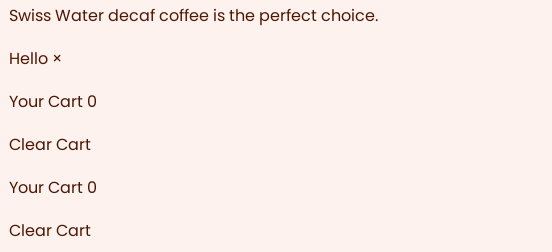Swiss Water decaf coffee is the perfect choice.

Hello ×

Your Cart 0

Clear Cart

Your Cart 0

Clear Cart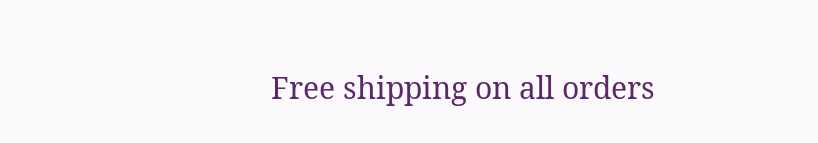Free shipping on all orders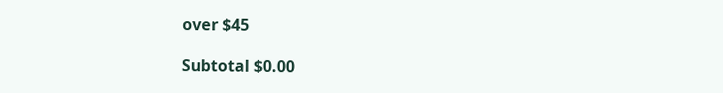over $45

Subtotal $0.00